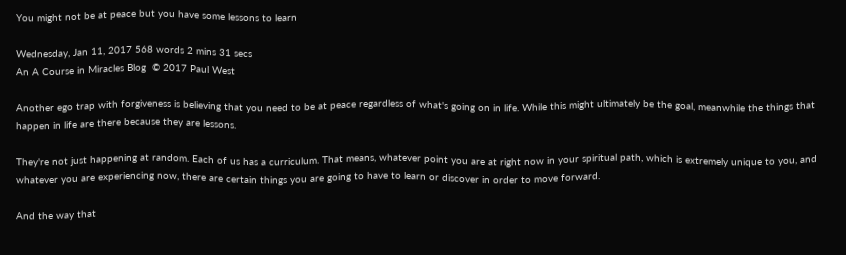You might not be at peace but you have some lessons to learn

Wednesday, Jan 11, 2017 568 words 2 mins 31 secs
An A Course in Miracles Blog  © 2017 Paul West

Another ego trap with forgiveness is believing that you need to be at peace regardless of what's going on in life. While this might ultimately be the goal, meanwhile the things that happen in life are there because they are lessons.

They're not just happening at random. Each of us has a curriculum. That means, whatever point you are at right now in your spiritual path, which is extremely unique to you, and whatever you are experiencing now, there are certain things you are going to have to learn or discover in order to move forward.

And the way that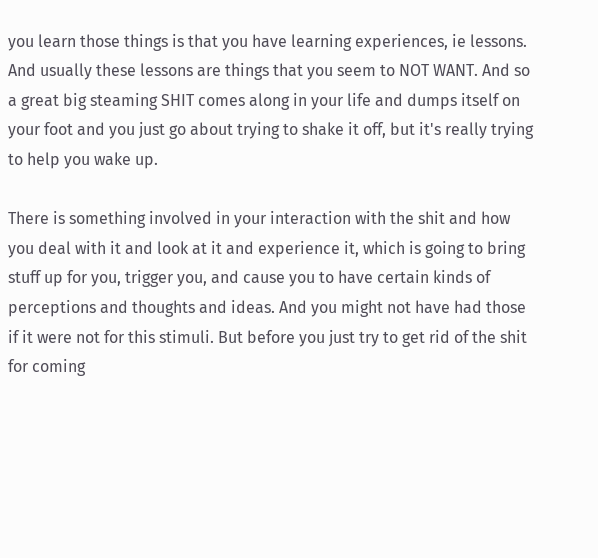you learn those things is that you have learning experiences, ie lessons. And usually these lessons are things that you seem to NOT WANT. And so a great big steaming SHIT comes along in your life and dumps itself on your foot and you just go about trying to shake it off, but it's really trying to help you wake up.

There is something involved in your interaction with the shit and how you deal with it and look at it and experience it, which is going to bring stuff up for you, trigger you, and cause you to have certain kinds of perceptions and thoughts and ideas. And you might not have had those if it were not for this stimuli. But before you just try to get rid of the shit for coming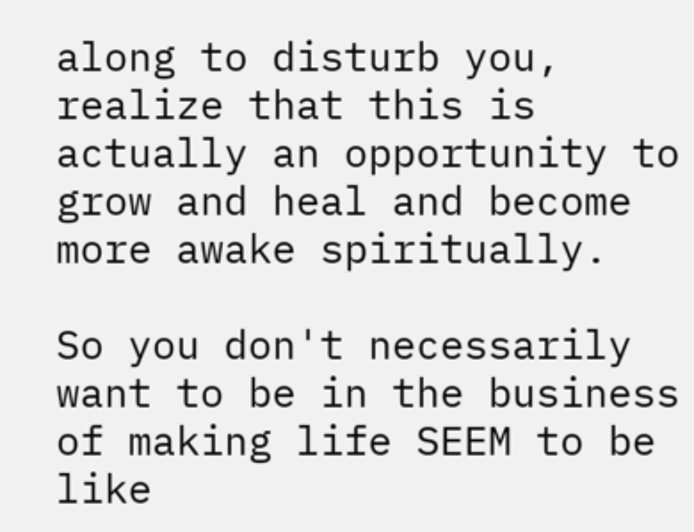along to disturb you, realize that this is actually an opportunity to grow and heal and become more awake spiritually.

So you don't necessarily want to be in the business of making life SEEM to be like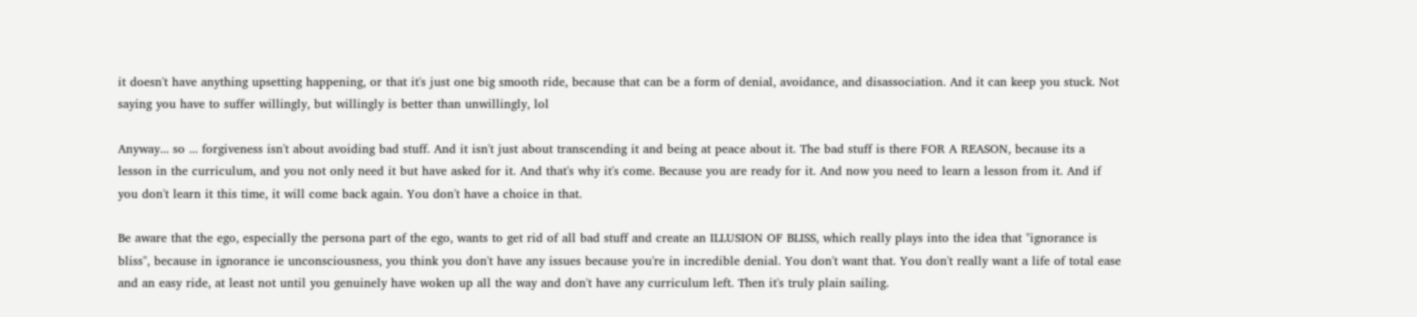it doesn't have anything upsetting happening, or that it's just one big smooth ride, because that can be a form of denial, avoidance, and disassociation. And it can keep you stuck. Not saying you have to suffer willingly, but willingly is better than unwillingly, lol

Anyway... so ... forgiveness isn't about avoiding bad stuff. And it isn't just about transcending it and being at peace about it. The bad stuff is there FOR A REASON, because its a lesson in the curriculum, and you not only need it but have asked for it. And that's why it's come. Because you are ready for it. And now you need to learn a lesson from it. And if you don't learn it this time, it will come back again. You don't have a choice in that.

Be aware that the ego, especially the persona part of the ego, wants to get rid of all bad stuff and create an ILLUSION OF BLISS, which really plays into the idea that "ignorance is bliss", because in ignorance ie unconsciousness, you think you don't have any issues because you're in incredible denial. You don't want that. You don't really want a life of total ease and an easy ride, at least not until you genuinely have woken up all the way and don't have any curriculum left. Then it's truly plain sailing.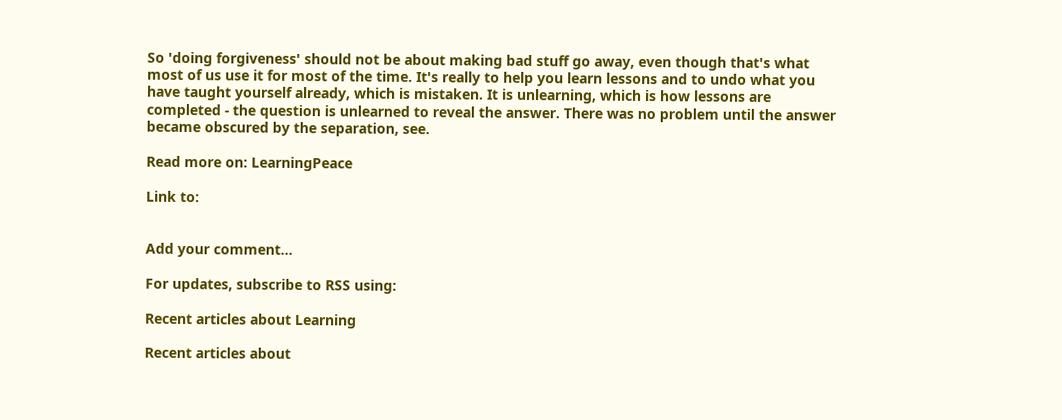So 'doing forgiveness' should not be about making bad stuff go away, even though that's what most of us use it for most of the time. It's really to help you learn lessons and to undo what you have taught yourself already, which is mistaken. It is unlearning, which is how lessons are completed - the question is unlearned to reveal the answer. There was no problem until the answer became obscured by the separation, see.

Read more on: LearningPeace

Link to:


Add your comment...

For updates, subscribe to RSS using:

Recent articles about Learning

Recent articles about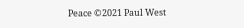Peace ©2021 Paul West